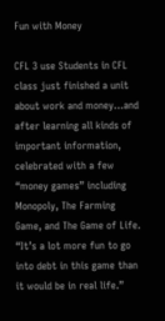Fun with Money

CFL 3 use Students in CFL class just finished a unit about work and money…and after learning all kinds of important information, celebrated with a few “money games” including Monopoly, The Farming Game, and The Game of Life.
“It’s a lot more fun to go into debt in this game than it would be in real life.”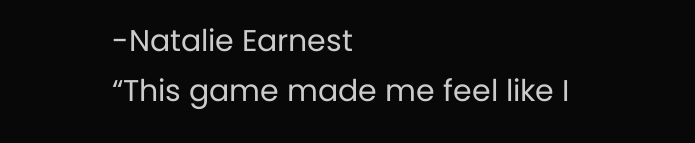-Natalie Earnest
“This game made me feel like I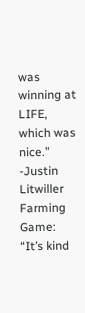was winning at LIFE, which was nice.” -Justin Litwiller
Farming Game:
“It’s kind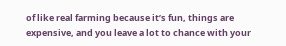of like real farming because it’s fun, things are expensive, and you leave a lot to chance with your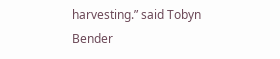harvesting.” said Tobyn Bender